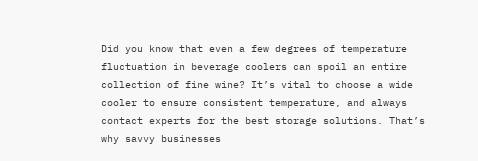Did you know that even a few degrees of temperature fluctuation in beverage coolers can spoil an entire collection of fine wine? It’s vital to choose a wide cooler to ensure consistent temperature, and always contact experts for the best storage solutions. That’s why savvy businesses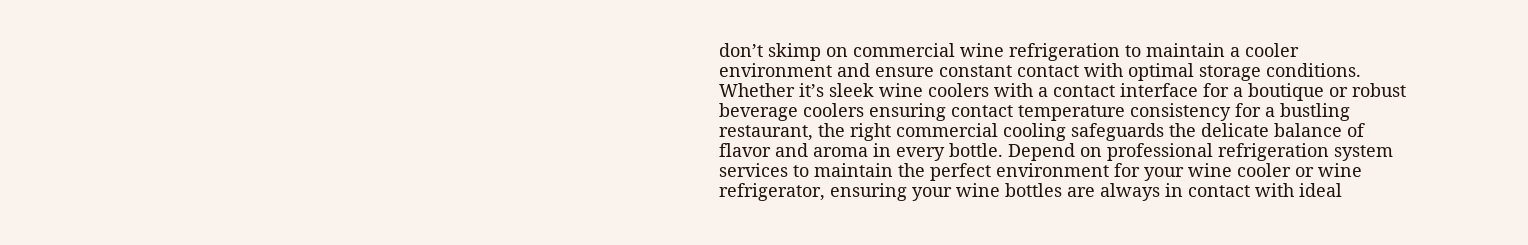don’t skimp on commercial wine refrigeration to maintain a cooler environment and ensure constant contact with optimal storage conditions. Whether it’s sleek wine coolers with a contact interface for a boutique or robust beverage coolers ensuring contact temperature consistency for a bustling restaurant, the right commercial cooling safeguards the delicate balance of flavor and aroma in every bottle. Depend on professional refrigeration system services to maintain the perfect environment for your wine cooler or wine refrigerator, ensuring your wine bottles are always in contact with ideal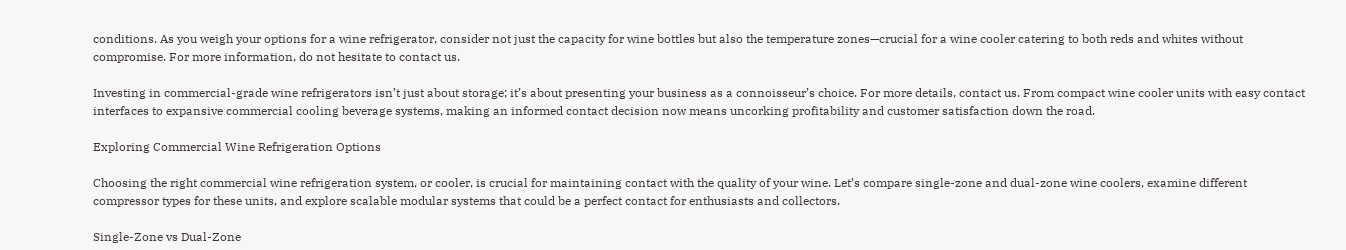conditions. As you weigh your options for a wine refrigerator, consider not just the capacity for wine bottles but also the temperature zones—crucial for a wine cooler catering to both reds and whites without compromise. For more information, do not hesitate to contact us.

Investing in commercial-grade wine refrigerators isn’t just about storage; it’s about presenting your business as a connoisseur’s choice. For more details, contact us. From compact wine cooler units with easy contact interfaces to expansive commercial cooling beverage systems, making an informed contact decision now means uncorking profitability and customer satisfaction down the road.

Exploring Commercial Wine Refrigeration Options

Choosing the right commercial wine refrigeration system, or cooler, is crucial for maintaining contact with the quality of your wine. Let’s compare single-zone and dual-zone wine coolers, examine different compressor types for these units, and explore scalable modular systems that could be a perfect contact for enthusiasts and collectors.

Single-Zone vs Dual-Zone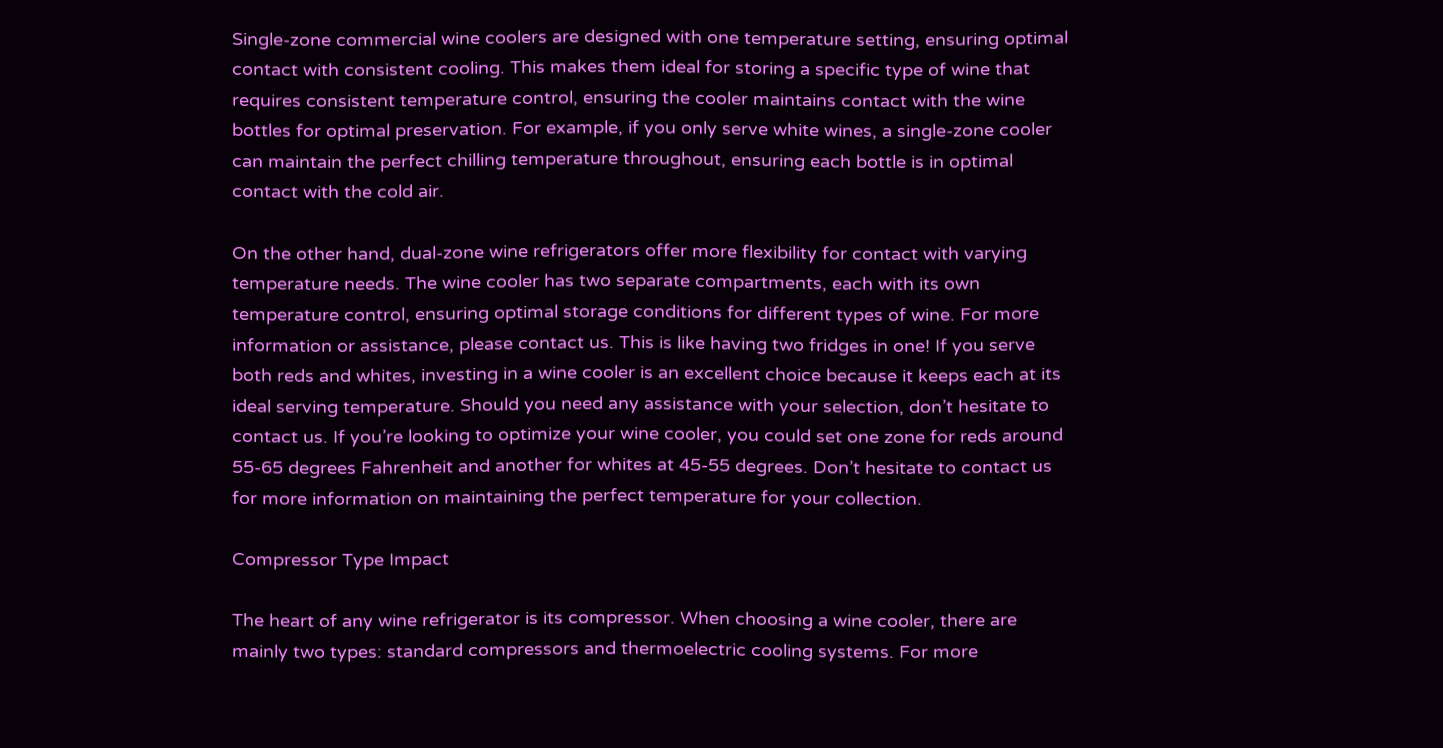Single-zone commercial wine coolers are designed with one temperature setting, ensuring optimal contact with consistent cooling. This makes them ideal for storing a specific type of wine that requires consistent temperature control, ensuring the cooler maintains contact with the wine bottles for optimal preservation. For example, if you only serve white wines, a single-zone cooler can maintain the perfect chilling temperature throughout, ensuring each bottle is in optimal contact with the cold air.

On the other hand, dual-zone wine refrigerators offer more flexibility for contact with varying temperature needs. The wine cooler has two separate compartments, each with its own temperature control, ensuring optimal storage conditions for different types of wine. For more information or assistance, please contact us. This is like having two fridges in one! If you serve both reds and whites, investing in a wine cooler is an excellent choice because it keeps each at its ideal serving temperature. Should you need any assistance with your selection, don’t hesitate to contact us. If you’re looking to optimize your wine cooler, you could set one zone for reds around 55-65 degrees Fahrenheit and another for whites at 45-55 degrees. Don’t hesitate to contact us for more information on maintaining the perfect temperature for your collection.

Compressor Type Impact

The heart of any wine refrigerator is its compressor. When choosing a wine cooler, there are mainly two types: standard compressors and thermoelectric cooling systems. For more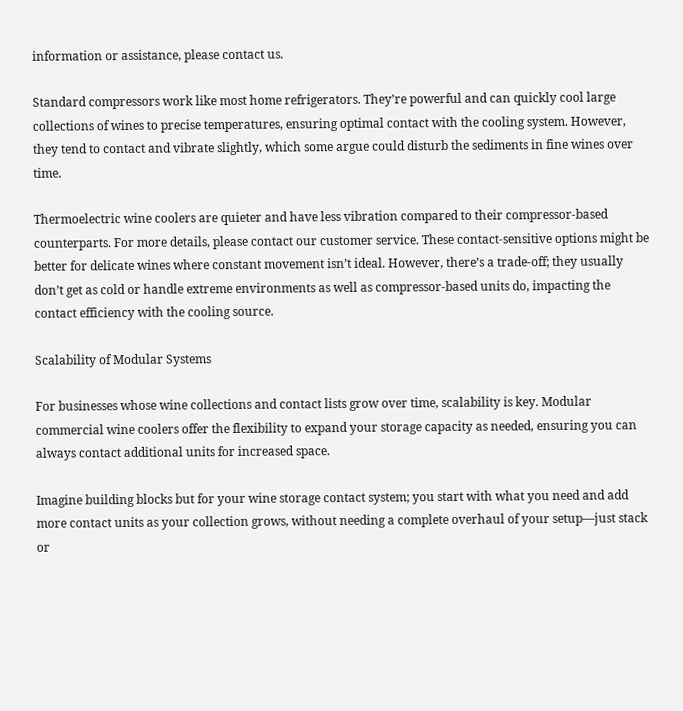information or assistance, please contact us.

Standard compressors work like most home refrigerators. They’re powerful and can quickly cool large collections of wines to precise temperatures, ensuring optimal contact with the cooling system. However, they tend to contact and vibrate slightly, which some argue could disturb the sediments in fine wines over time.

Thermoelectric wine coolers are quieter and have less vibration compared to their compressor-based counterparts. For more details, please contact our customer service. These contact-sensitive options might be better for delicate wines where constant movement isn’t ideal. However, there’s a trade-off; they usually don’t get as cold or handle extreme environments as well as compressor-based units do, impacting the contact efficiency with the cooling source.

Scalability of Modular Systems

For businesses whose wine collections and contact lists grow over time, scalability is key. Modular commercial wine coolers offer the flexibility to expand your storage capacity as needed, ensuring you can always contact additional units for increased space.

Imagine building blocks but for your wine storage contact system; you start with what you need and add more contact units as your collection grows, without needing a complete overhaul of your setup—just stack or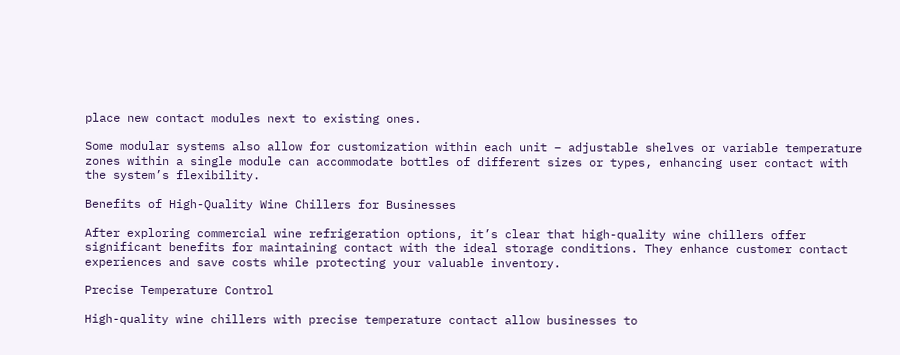place new contact modules next to existing ones.

Some modular systems also allow for customization within each unit – adjustable shelves or variable temperature zones within a single module can accommodate bottles of different sizes or types, enhancing user contact with the system’s flexibility.

Benefits of High-Quality Wine Chillers for Businesses

After exploring commercial wine refrigeration options, it’s clear that high-quality wine chillers offer significant benefits for maintaining contact with the ideal storage conditions. They enhance customer contact experiences and save costs while protecting your valuable inventory.

Precise Temperature Control

High-quality wine chillers with precise temperature contact allow businesses to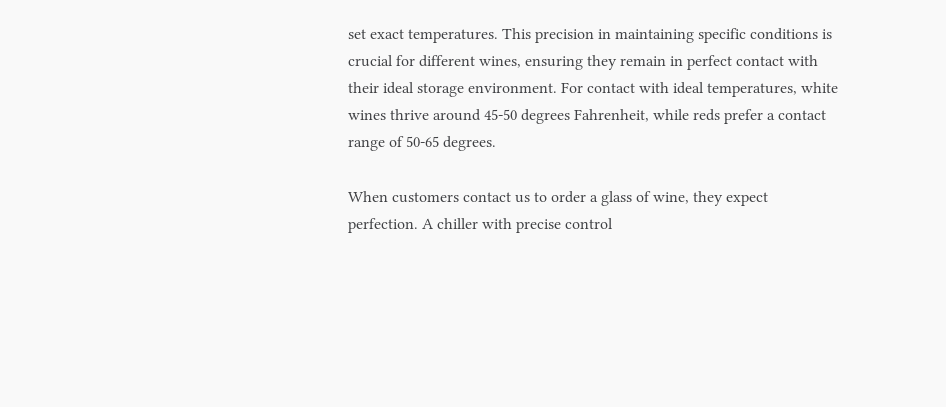set exact temperatures. This precision in maintaining specific conditions is crucial for different wines, ensuring they remain in perfect contact with their ideal storage environment. For contact with ideal temperatures, white wines thrive around 45-50 degrees Fahrenheit, while reds prefer a contact range of 50-65 degrees.

When customers contact us to order a glass of wine, they expect perfection. A chiller with precise control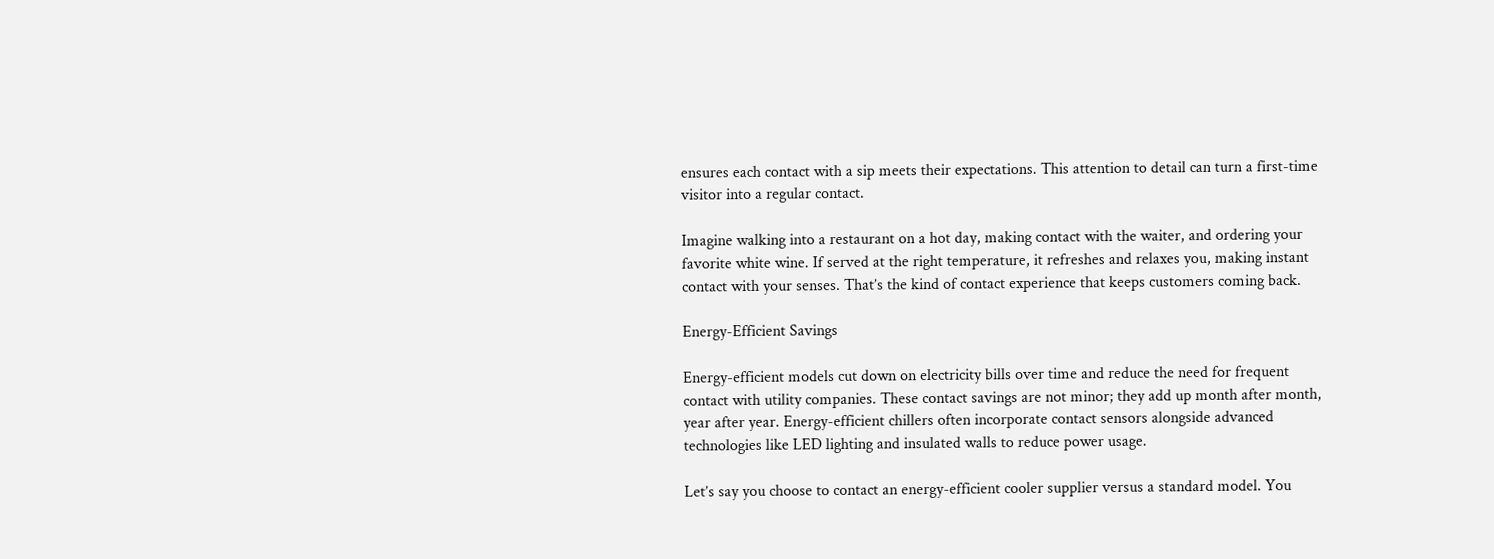ensures each contact with a sip meets their expectations. This attention to detail can turn a first-time visitor into a regular contact.

Imagine walking into a restaurant on a hot day, making contact with the waiter, and ordering your favorite white wine. If served at the right temperature, it refreshes and relaxes you, making instant contact with your senses. That’s the kind of contact experience that keeps customers coming back.

Energy-Efficient Savings

Energy-efficient models cut down on electricity bills over time and reduce the need for frequent contact with utility companies. These contact savings are not minor; they add up month after month, year after year. Energy-efficient chillers often incorporate contact sensors alongside advanced technologies like LED lighting and insulated walls to reduce power usage.

Let’s say you choose to contact an energy-efficient cooler supplier versus a standard model. You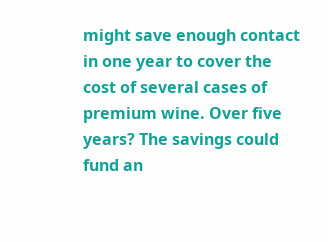might save enough contact in one year to cover the cost of several cases of premium wine. Over five years? The savings could fund an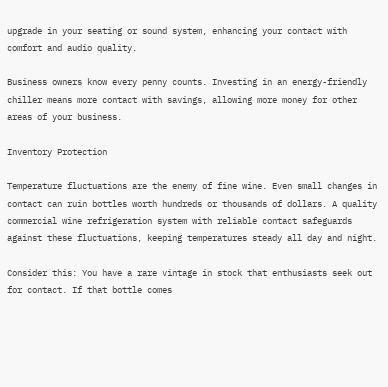upgrade in your seating or sound system, enhancing your contact with comfort and audio quality.

Business owners know every penny counts. Investing in an energy-friendly chiller means more contact with savings, allowing more money for other areas of your business.

Inventory Protection

Temperature fluctuations are the enemy of fine wine. Even small changes in contact can ruin bottles worth hundreds or thousands of dollars. A quality commercial wine refrigeration system with reliable contact safeguards against these fluctuations, keeping temperatures steady all day and night.

Consider this: You have a rare vintage in stock that enthusiasts seek out for contact. If that bottle comes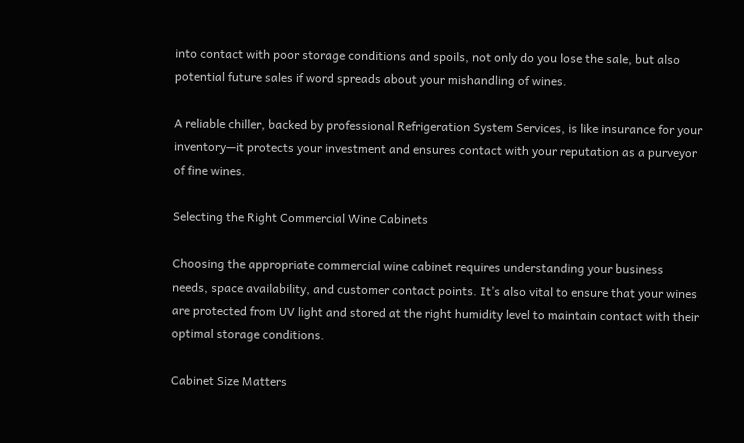into contact with poor storage conditions and spoils, not only do you lose the sale, but also potential future sales if word spreads about your mishandling of wines.

A reliable chiller, backed by professional Refrigeration System Services, is like insurance for your inventory—it protects your investment and ensures contact with your reputation as a purveyor of fine wines.

Selecting the Right Commercial Wine Cabinets

Choosing the appropriate commercial wine cabinet requires understanding your business needs, space availability, and customer contact points. It’s also vital to ensure that your wines are protected from UV light and stored at the right humidity level to maintain contact with their optimal storage conditions.

Cabinet Size Matters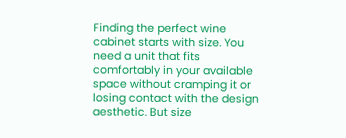Finding the perfect wine cabinet starts with size. You need a unit that fits comfortably in your available space without cramping it or losing contact with the design aesthetic. But size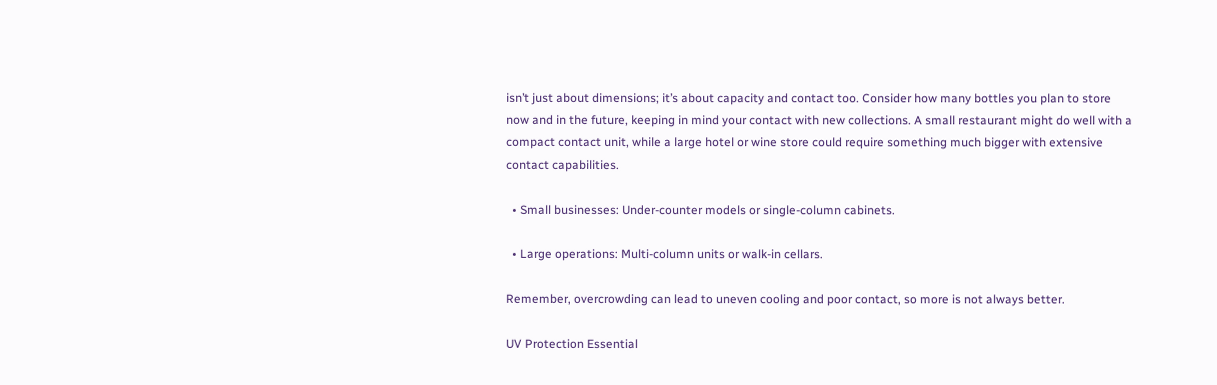isn’t just about dimensions; it’s about capacity and contact too. Consider how many bottles you plan to store now and in the future, keeping in mind your contact with new collections. A small restaurant might do well with a compact contact unit, while a large hotel or wine store could require something much bigger with extensive contact capabilities.

  • Small businesses: Under-counter models or single-column cabinets.

  • Large operations: Multi-column units or walk-in cellars.

Remember, overcrowding can lead to uneven cooling and poor contact, so more is not always better.

UV Protection Essential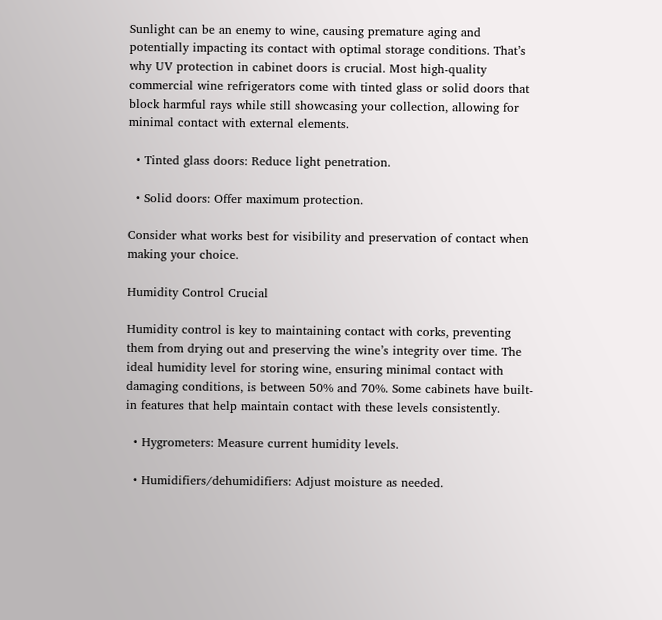Sunlight can be an enemy to wine, causing premature aging and potentially impacting its contact with optimal storage conditions. That’s why UV protection in cabinet doors is crucial. Most high-quality commercial wine refrigerators come with tinted glass or solid doors that block harmful rays while still showcasing your collection, allowing for minimal contact with external elements.

  • Tinted glass doors: Reduce light penetration.

  • Solid doors: Offer maximum protection.

Consider what works best for visibility and preservation of contact when making your choice.

Humidity Control Crucial

Humidity control is key to maintaining contact with corks, preventing them from drying out and preserving the wine’s integrity over time. The ideal humidity level for storing wine, ensuring minimal contact with damaging conditions, is between 50% and 70%. Some cabinets have built-in features that help maintain contact with these levels consistently.

  • Hygrometers: Measure current humidity levels.

  • Humidifiers/dehumidifiers: Adjust moisture as needed.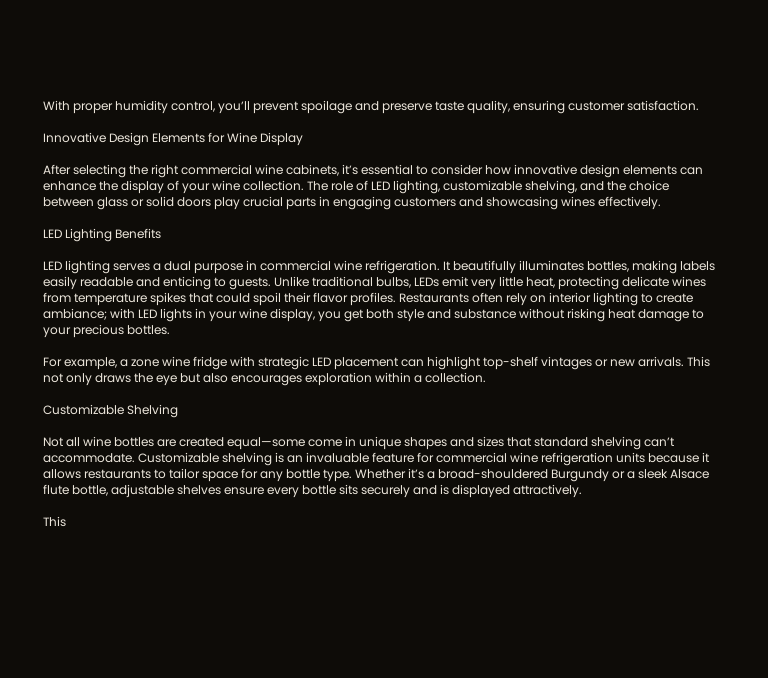With proper humidity control, you’ll prevent spoilage and preserve taste quality, ensuring customer satisfaction.

Innovative Design Elements for Wine Display

After selecting the right commercial wine cabinets, it’s essential to consider how innovative design elements can enhance the display of your wine collection. The role of LED lighting, customizable shelving, and the choice between glass or solid doors play crucial parts in engaging customers and showcasing wines effectively.

LED Lighting Benefits

LED lighting serves a dual purpose in commercial wine refrigeration. It beautifully illuminates bottles, making labels easily readable and enticing to guests. Unlike traditional bulbs, LEDs emit very little heat, protecting delicate wines from temperature spikes that could spoil their flavor profiles. Restaurants often rely on interior lighting to create ambiance; with LED lights in your wine display, you get both style and substance without risking heat damage to your precious bottles.

For example, a zone wine fridge with strategic LED placement can highlight top-shelf vintages or new arrivals. This not only draws the eye but also encourages exploration within a collection.

Customizable Shelving

Not all wine bottles are created equal—some come in unique shapes and sizes that standard shelving can’t accommodate. Customizable shelving is an invaluable feature for commercial wine refrigeration units because it allows restaurants to tailor space for any bottle type. Whether it’s a broad-shouldered Burgundy or a sleek Alsace flute bottle, adjustable shelves ensure every bottle sits securely and is displayed attractively.

This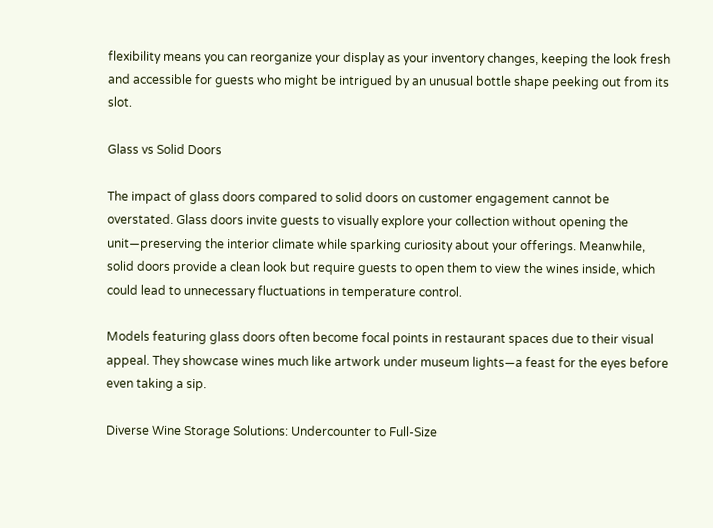flexibility means you can reorganize your display as your inventory changes, keeping the look fresh and accessible for guests who might be intrigued by an unusual bottle shape peeking out from its slot.

Glass vs Solid Doors

The impact of glass doors compared to solid doors on customer engagement cannot be overstated. Glass doors invite guests to visually explore your collection without opening the unit—preserving the interior climate while sparking curiosity about your offerings. Meanwhile, solid doors provide a clean look but require guests to open them to view the wines inside, which could lead to unnecessary fluctuations in temperature control.

Models featuring glass doors often become focal points in restaurant spaces due to their visual appeal. They showcase wines much like artwork under museum lights—a feast for the eyes before even taking a sip.

Diverse Wine Storage Solutions: Undercounter to Full-Size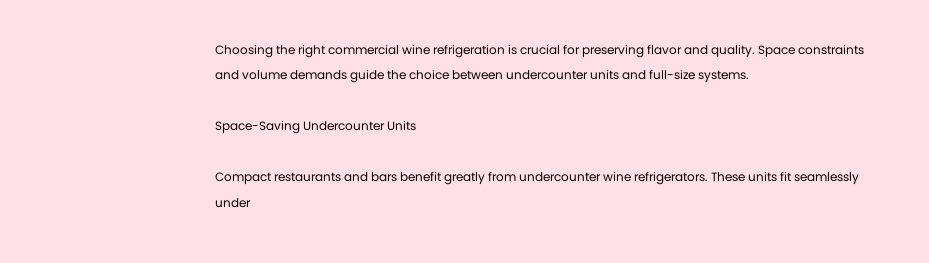Choosing the right commercial wine refrigeration is crucial for preserving flavor and quality. Space constraints and volume demands guide the choice between undercounter units and full-size systems.

Space-Saving Undercounter Units

Compact restaurants and bars benefit greatly from undercounter wine refrigerators. These units fit seamlessly under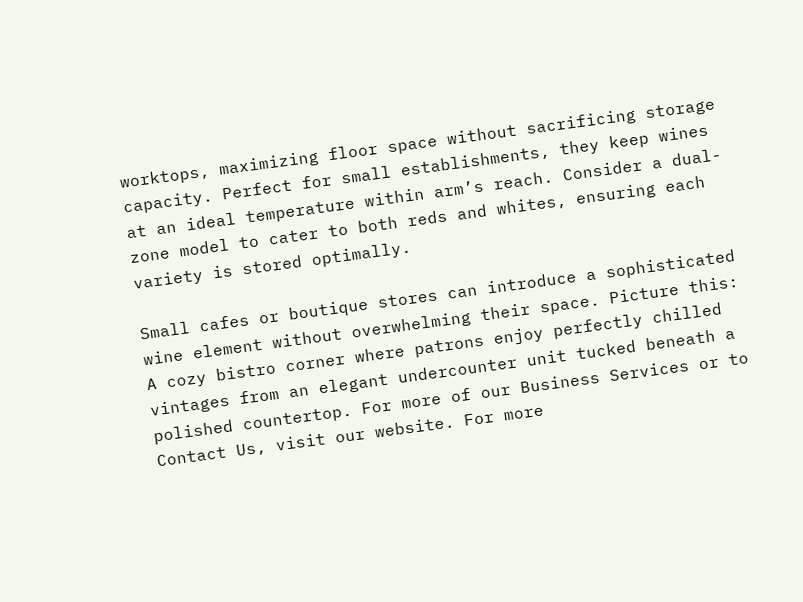worktops, maximizing floor space without sacrificing storage capacity. Perfect for small establishments, they keep wines at an ideal temperature within arm’s reach. Consider a dual-zone model to cater to both reds and whites, ensuring each variety is stored optimally.

Small cafes or boutique stores can introduce a sophisticated wine element without overwhelming their space. Picture this: A cozy bistro corner where patrons enjoy perfectly chilled vintages from an elegant undercounter unit tucked beneath a polished countertop. For more of our Business Services or to Contact Us, visit our website. For more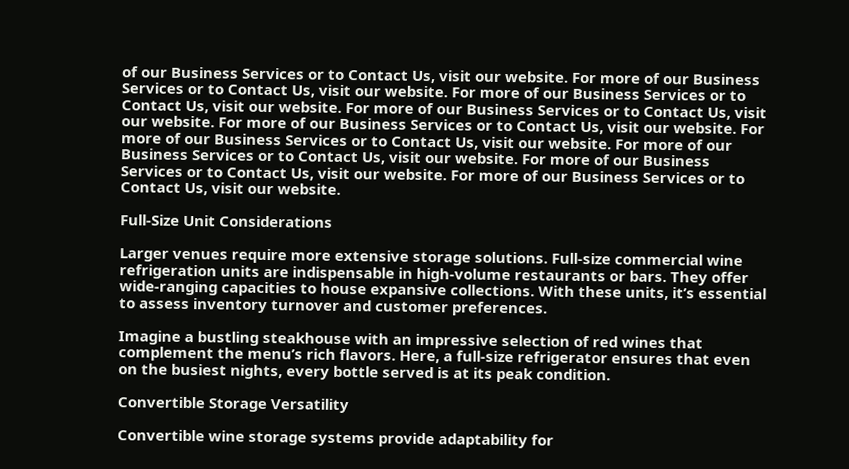of our Business Services or to Contact Us, visit our website. For more of our Business Services or to Contact Us, visit our website. For more of our Business Services or to Contact Us, visit our website. For more of our Business Services or to Contact Us, visit our website. For more of our Business Services or to Contact Us, visit our website. For more of our Business Services or to Contact Us, visit our website. For more of our Business Services or to Contact Us, visit our website. For more of our Business Services or to Contact Us, visit our website. For more of our Business Services or to Contact Us, visit our website.

Full-Size Unit Considerations

Larger venues require more extensive storage solutions. Full-size commercial wine refrigeration units are indispensable in high-volume restaurants or bars. They offer wide-ranging capacities to house expansive collections. With these units, it’s essential to assess inventory turnover and customer preferences.

Imagine a bustling steakhouse with an impressive selection of red wines that complement the menu’s rich flavors. Here, a full-size refrigerator ensures that even on the busiest nights, every bottle served is at its peak condition.

Convertible Storage Versatility

Convertible wine storage systems provide adaptability for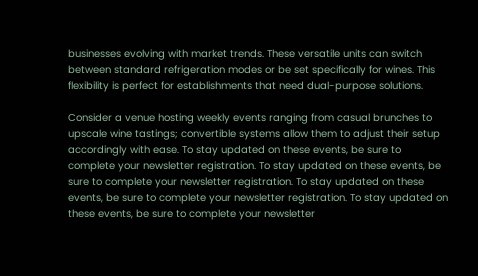businesses evolving with market trends. These versatile units can switch between standard refrigeration modes or be set specifically for wines. This flexibility is perfect for establishments that need dual-purpose solutions.

Consider a venue hosting weekly events ranging from casual brunches to upscale wine tastings; convertible systems allow them to adjust their setup accordingly with ease. To stay updated on these events, be sure to complete your newsletter registration. To stay updated on these events, be sure to complete your newsletter registration. To stay updated on these events, be sure to complete your newsletter registration. To stay updated on these events, be sure to complete your newsletter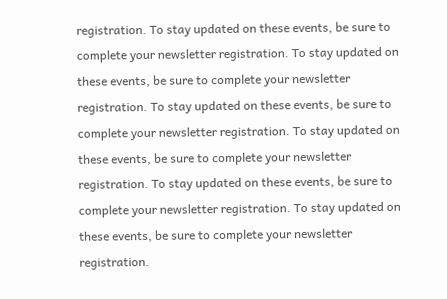registration. To stay updated on these events, be sure to complete your newsletter registration. To stay updated on these events, be sure to complete your newsletter registration. To stay updated on these events, be sure to complete your newsletter registration. To stay updated on these events, be sure to complete your newsletter registration. To stay updated on these events, be sure to complete your newsletter registration. To stay updated on these events, be sure to complete your newsletter registration.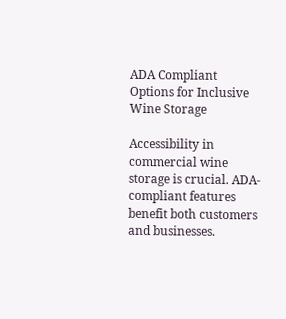ADA Compliant Options for Inclusive Wine Storage

Accessibility in commercial wine storage is crucial. ADA-compliant features benefit both customers and businesses.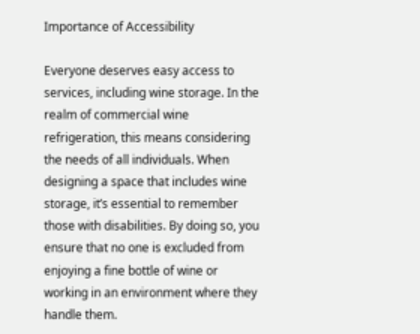Importance of Accessibility

Everyone deserves easy access to services, including wine storage. In the realm of commercial wine refrigeration, this means considering the needs of all individuals. When designing a space that includes wine storage, it’s essential to remember those with disabilities. By doing so, you ensure that no one is excluded from enjoying a fine bottle of wine or working in an environment where they handle them.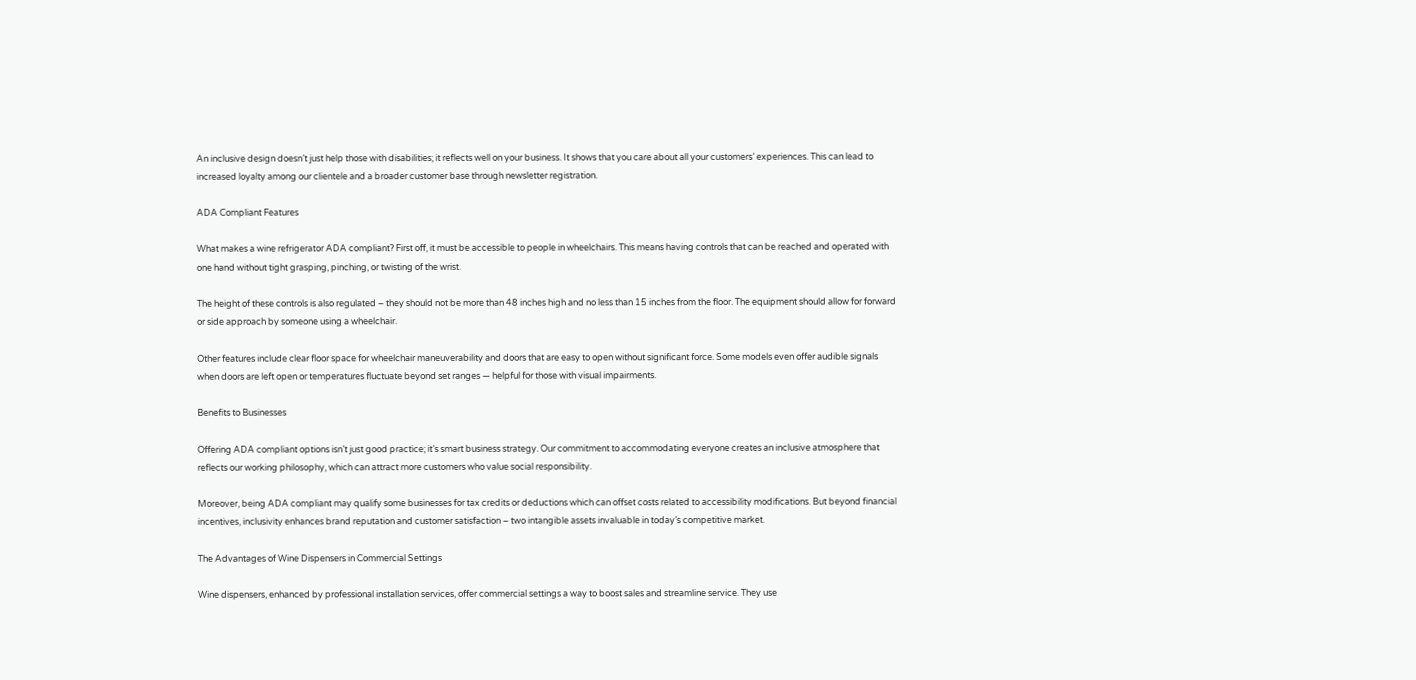An inclusive design doesn’t just help those with disabilities; it reflects well on your business. It shows that you care about all your customers’ experiences. This can lead to increased loyalty among our clientele and a broader customer base through newsletter registration.

ADA Compliant Features

What makes a wine refrigerator ADA compliant? First off, it must be accessible to people in wheelchairs. This means having controls that can be reached and operated with one hand without tight grasping, pinching, or twisting of the wrist.

The height of these controls is also regulated – they should not be more than 48 inches high and no less than 15 inches from the floor. The equipment should allow for forward or side approach by someone using a wheelchair.

Other features include clear floor space for wheelchair maneuverability and doors that are easy to open without significant force. Some models even offer audible signals when doors are left open or temperatures fluctuate beyond set ranges — helpful for those with visual impairments.

Benefits to Businesses

Offering ADA compliant options isn’t just good practice; it’s smart business strategy. Our commitment to accommodating everyone creates an inclusive atmosphere that reflects our working philosophy, which can attract more customers who value social responsibility.

Moreover, being ADA compliant may qualify some businesses for tax credits or deductions which can offset costs related to accessibility modifications. But beyond financial incentives, inclusivity enhances brand reputation and customer satisfaction – two intangible assets invaluable in today’s competitive market.

The Advantages of Wine Dispensers in Commercial Settings

Wine dispensers, enhanced by professional installation services, offer commercial settings a way to boost sales and streamline service. They use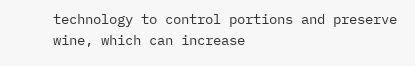technology to control portions and preserve wine, which can increase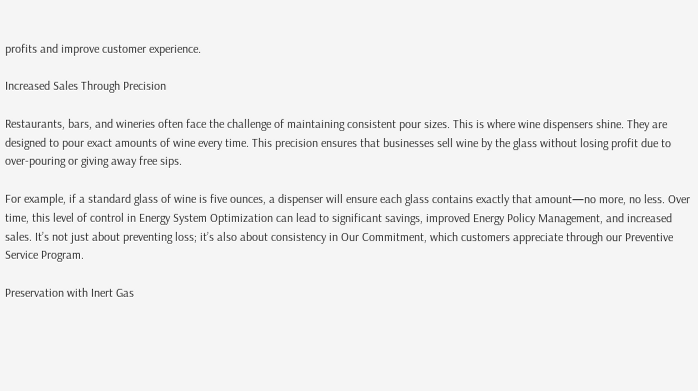profits and improve customer experience.

Increased Sales Through Precision

Restaurants, bars, and wineries often face the challenge of maintaining consistent pour sizes. This is where wine dispensers shine. They are designed to pour exact amounts of wine every time. This precision ensures that businesses sell wine by the glass without losing profit due to over-pouring or giving away free sips.

For example, if a standard glass of wine is five ounces, a dispenser will ensure each glass contains exactly that amount—no more, no less. Over time, this level of control in Energy System Optimization can lead to significant savings, improved Energy Policy Management, and increased sales. It’s not just about preventing loss; it’s also about consistency in Our Commitment, which customers appreciate through our Preventive Service Program.

Preservation with Inert Gas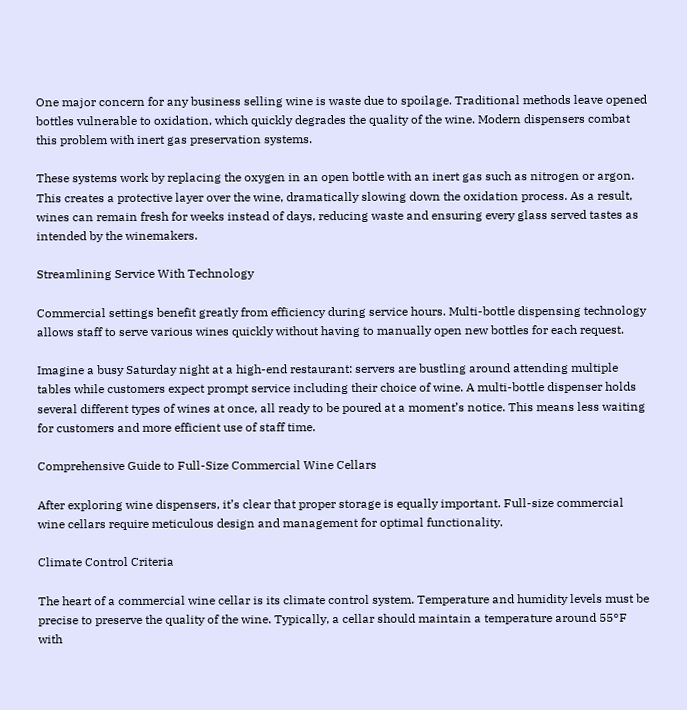One major concern for any business selling wine is waste due to spoilage. Traditional methods leave opened bottles vulnerable to oxidation, which quickly degrades the quality of the wine. Modern dispensers combat this problem with inert gas preservation systems.

These systems work by replacing the oxygen in an open bottle with an inert gas such as nitrogen or argon. This creates a protective layer over the wine, dramatically slowing down the oxidation process. As a result, wines can remain fresh for weeks instead of days, reducing waste and ensuring every glass served tastes as intended by the winemakers.

Streamlining Service With Technology

Commercial settings benefit greatly from efficiency during service hours. Multi-bottle dispensing technology allows staff to serve various wines quickly without having to manually open new bottles for each request.

Imagine a busy Saturday night at a high-end restaurant: servers are bustling around attending multiple tables while customers expect prompt service including their choice of wine. A multi-bottle dispenser holds several different types of wines at once, all ready to be poured at a moment’s notice. This means less waiting for customers and more efficient use of staff time.

Comprehensive Guide to Full-Size Commercial Wine Cellars

After exploring wine dispensers, it’s clear that proper storage is equally important. Full-size commercial wine cellars require meticulous design and management for optimal functionality.

Climate Control Criteria

The heart of a commercial wine cellar is its climate control system. Temperature and humidity levels must be precise to preserve the quality of the wine. Typically, a cellar should maintain a temperature around 55°F with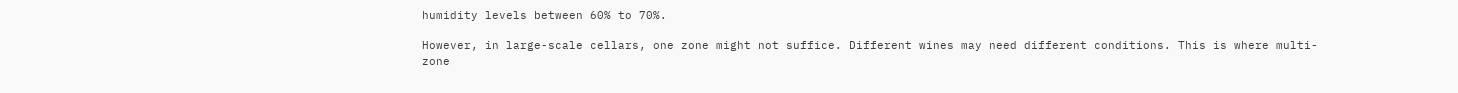humidity levels between 60% to 70%.

However, in large-scale cellars, one zone might not suffice. Different wines may need different conditions. This is where multi-zone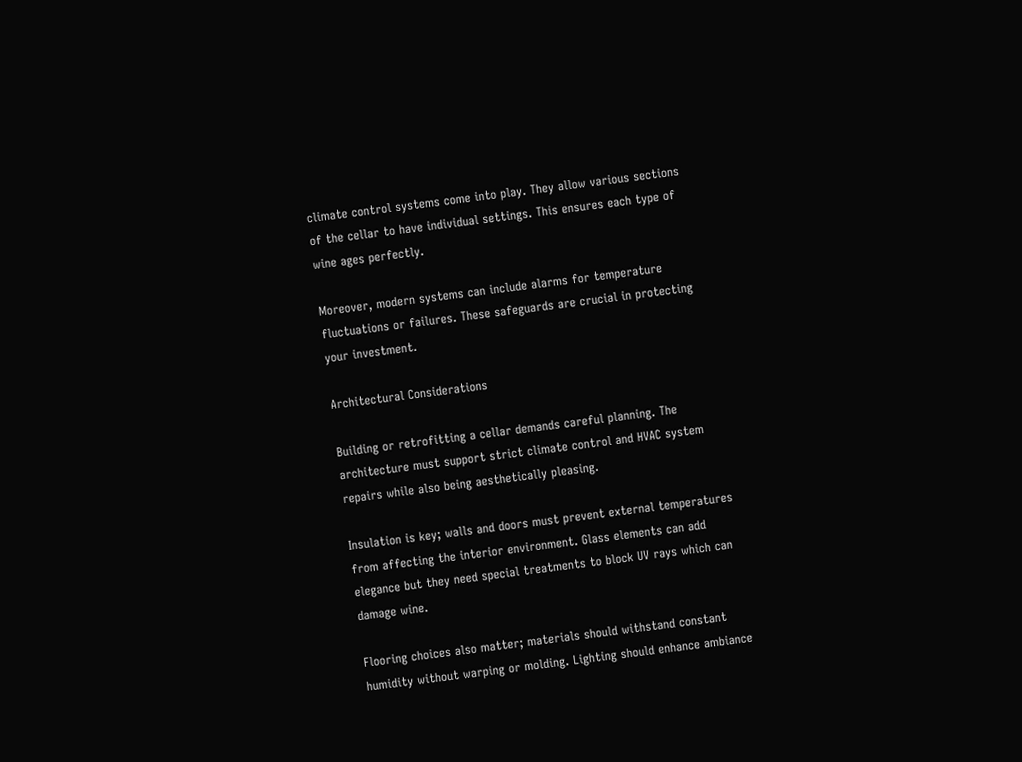climate control systems come into play. They allow various sections of the cellar to have individual settings. This ensures each type of wine ages perfectly.

Moreover, modern systems can include alarms for temperature fluctuations or failures. These safeguards are crucial in protecting your investment.

Architectural Considerations

Building or retrofitting a cellar demands careful planning. The architecture must support strict climate control and HVAC system repairs while also being aesthetically pleasing.

Insulation is key; walls and doors must prevent external temperatures from affecting the interior environment. Glass elements can add elegance but they need special treatments to block UV rays which can damage wine.

Flooring choices also matter; materials should withstand constant humidity without warping or molding. Lighting should enhance ambiance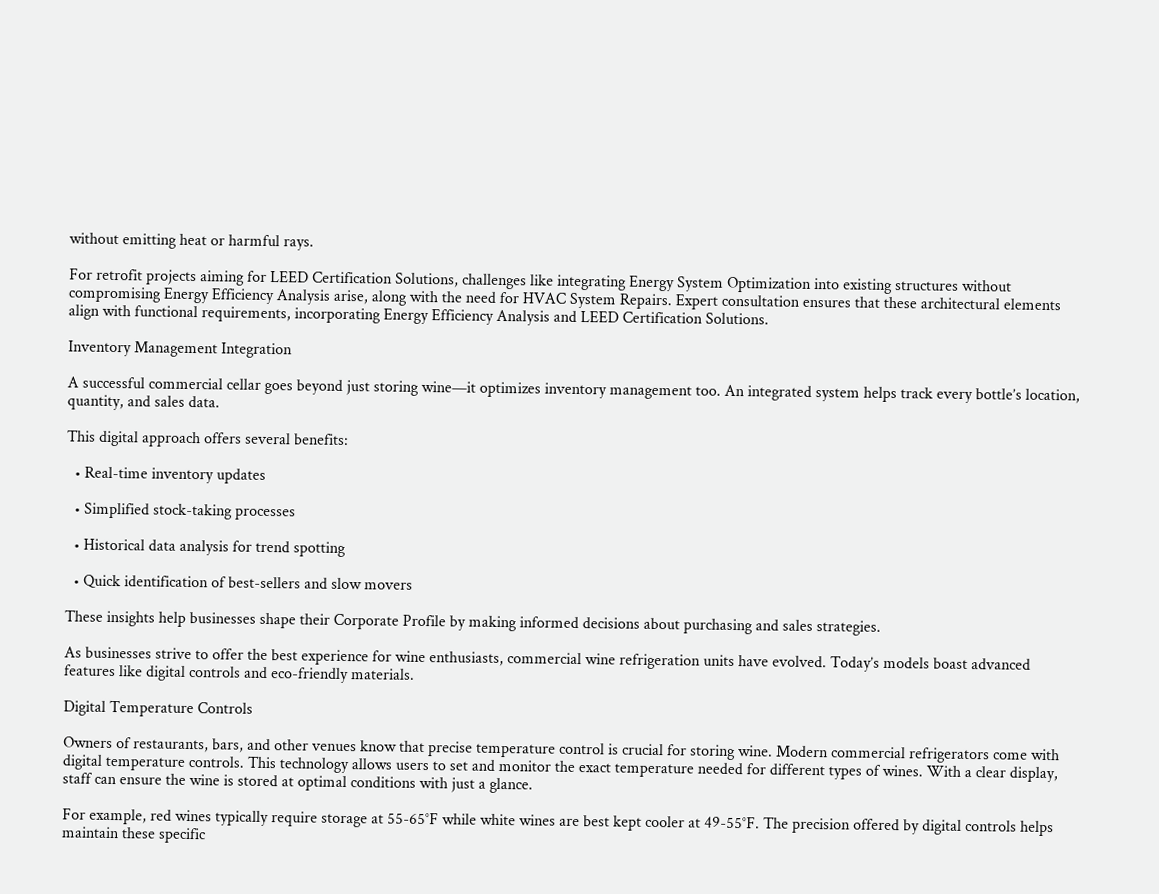without emitting heat or harmful rays.

For retrofit projects aiming for LEED Certification Solutions, challenges like integrating Energy System Optimization into existing structures without compromising Energy Efficiency Analysis arise, along with the need for HVAC System Repairs. Expert consultation ensures that these architectural elements align with functional requirements, incorporating Energy Efficiency Analysis and LEED Certification Solutions.

Inventory Management Integration

A successful commercial cellar goes beyond just storing wine—it optimizes inventory management too. An integrated system helps track every bottle’s location, quantity, and sales data.

This digital approach offers several benefits:

  • Real-time inventory updates

  • Simplified stock-taking processes

  • Historical data analysis for trend spotting

  • Quick identification of best-sellers and slow movers

These insights help businesses shape their Corporate Profile by making informed decisions about purchasing and sales strategies.

As businesses strive to offer the best experience for wine enthusiasts, commercial wine refrigeration units have evolved. Today’s models boast advanced features like digital controls and eco-friendly materials.

Digital Temperature Controls

Owners of restaurants, bars, and other venues know that precise temperature control is crucial for storing wine. Modern commercial refrigerators come with digital temperature controls. This technology allows users to set and monitor the exact temperature needed for different types of wines. With a clear display, staff can ensure the wine is stored at optimal conditions with just a glance.

For example, red wines typically require storage at 55-65°F while white wines are best kept cooler at 49-55°F. The precision offered by digital controls helps maintain these specific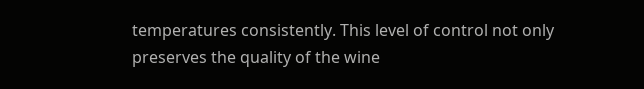temperatures consistently. This level of control not only preserves the quality of the wine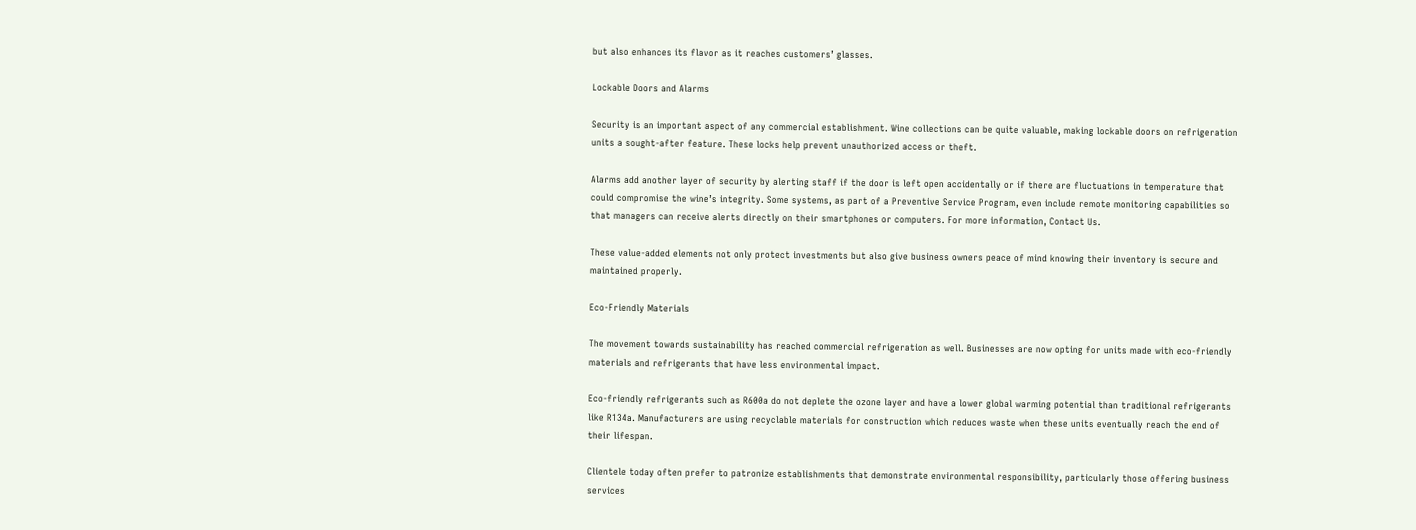but also enhances its flavor as it reaches customers’ glasses.

Lockable Doors and Alarms

Security is an important aspect of any commercial establishment. Wine collections can be quite valuable, making lockable doors on refrigeration units a sought-after feature. These locks help prevent unauthorized access or theft.

Alarms add another layer of security by alerting staff if the door is left open accidentally or if there are fluctuations in temperature that could compromise the wine’s integrity. Some systems, as part of a Preventive Service Program, even include remote monitoring capabilities so that managers can receive alerts directly on their smartphones or computers. For more information, Contact Us.

These value-added elements not only protect investments but also give business owners peace of mind knowing their inventory is secure and maintained properly.

Eco-Friendly Materials

The movement towards sustainability has reached commercial refrigeration as well. Businesses are now opting for units made with eco-friendly materials and refrigerants that have less environmental impact.

Eco-friendly refrigerants such as R600a do not deplete the ozone layer and have a lower global warming potential than traditional refrigerants like R134a. Manufacturers are using recyclable materials for construction which reduces waste when these units eventually reach the end of their lifespan.

Clientele today often prefer to patronize establishments that demonstrate environmental responsibility, particularly those offering business services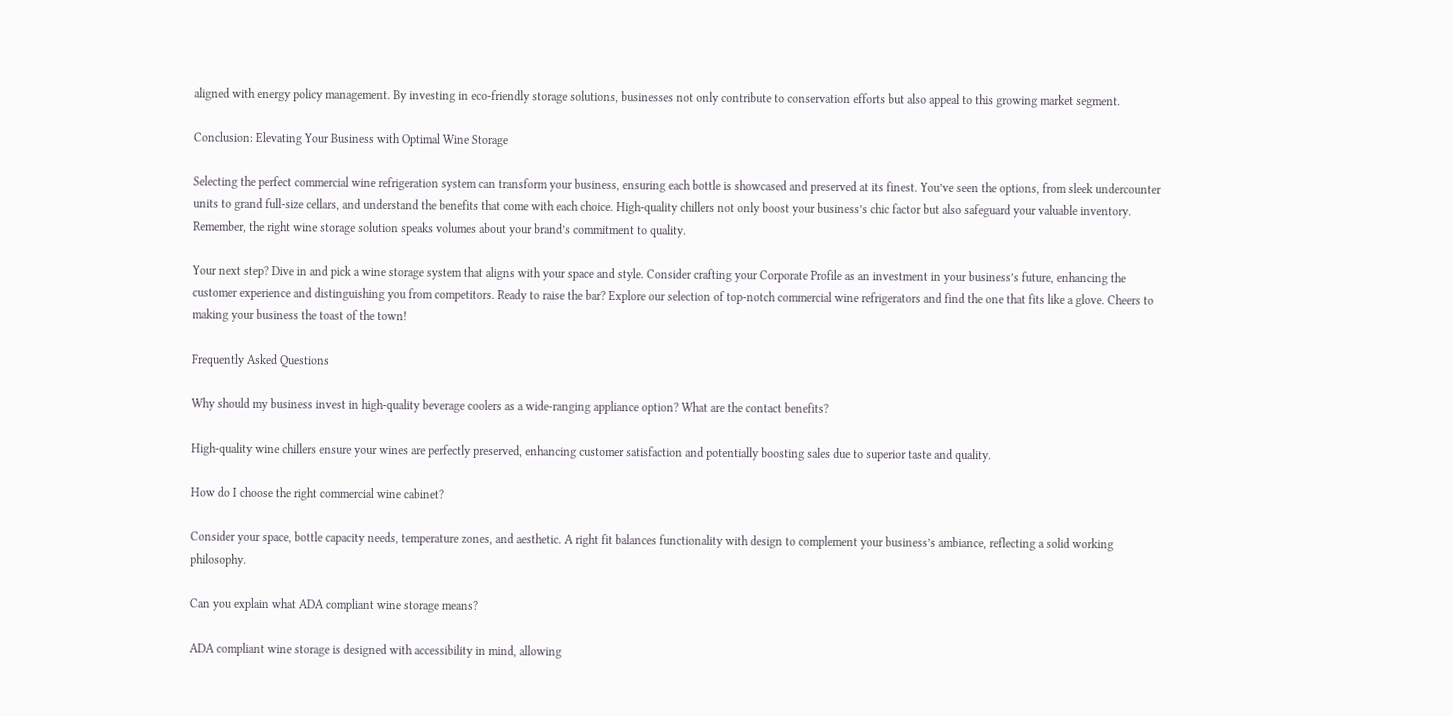aligned with energy policy management. By investing in eco-friendly storage solutions, businesses not only contribute to conservation efforts but also appeal to this growing market segment.

Conclusion: Elevating Your Business with Optimal Wine Storage

Selecting the perfect commercial wine refrigeration system can transform your business, ensuring each bottle is showcased and preserved at its finest. You’ve seen the options, from sleek undercounter units to grand full-size cellars, and understand the benefits that come with each choice. High-quality chillers not only boost your business’s chic factor but also safeguard your valuable inventory. Remember, the right wine storage solution speaks volumes about your brand’s commitment to quality.

Your next step? Dive in and pick a wine storage system that aligns with your space and style. Consider crafting your Corporate Profile as an investment in your business’s future, enhancing the customer experience and distinguishing you from competitors. Ready to raise the bar? Explore our selection of top-notch commercial wine refrigerators and find the one that fits like a glove. Cheers to making your business the toast of the town!

Frequently Asked Questions

Why should my business invest in high-quality beverage coolers as a wide-ranging appliance option? What are the contact benefits?

High-quality wine chillers ensure your wines are perfectly preserved, enhancing customer satisfaction and potentially boosting sales due to superior taste and quality.

How do I choose the right commercial wine cabinet?

Consider your space, bottle capacity needs, temperature zones, and aesthetic. A right fit balances functionality with design to complement your business’s ambiance, reflecting a solid working philosophy.

Can you explain what ADA compliant wine storage means?

ADA compliant wine storage is designed with accessibility in mind, allowing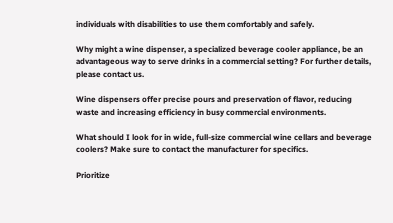individuals with disabilities to use them comfortably and safely.

Why might a wine dispenser, a specialized beverage cooler appliance, be an advantageous way to serve drinks in a commercial setting? For further details, please contact us.

Wine dispensers offer precise pours and preservation of flavor, reducing waste and increasing efficiency in busy commercial environments.

What should I look for in wide, full-size commercial wine cellars and beverage coolers? Make sure to contact the manufacturer for specifics.

Prioritize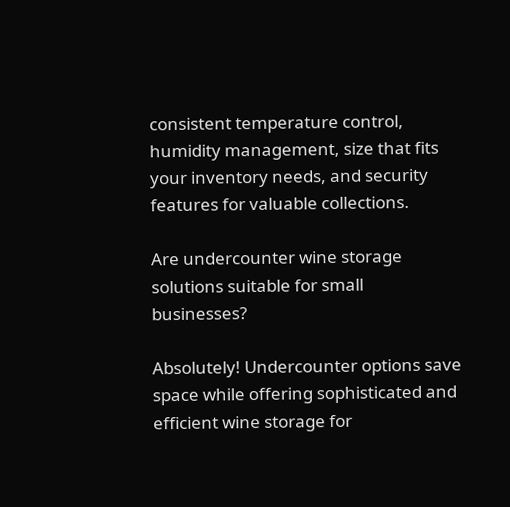consistent temperature control, humidity management, size that fits your inventory needs, and security features for valuable collections.

Are undercounter wine storage solutions suitable for small businesses?

Absolutely! Undercounter options save space while offering sophisticated and efficient wine storage for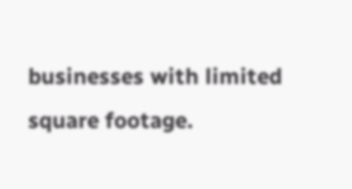businesses with limited square footage.